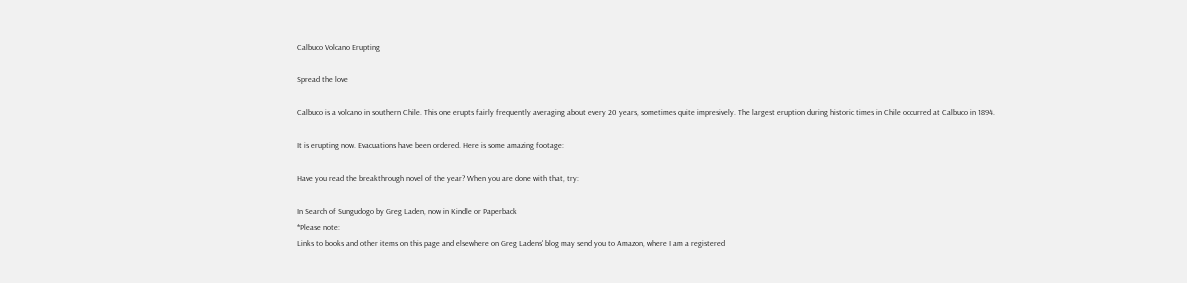Calbuco Volcano Erupting

Spread the love

Calbuco is a volcano in southern Chile. This one erupts fairly frequently averaging about every 20 years, sometimes quite impresively. The largest eruption during historic times in Chile occurred at Calbuco in 1894.

It is erupting now. Evacuations have been ordered. Here is some amazing footage:

Have you read the breakthrough novel of the year? When you are done with that, try:

In Search of Sungudogo by Greg Laden, now in Kindle or Paperback
*Please note:
Links to books and other items on this page and elsewhere on Greg Ladens' blog may send you to Amazon, where I am a registered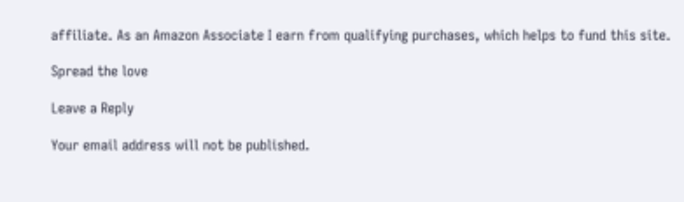affiliate. As an Amazon Associate I earn from qualifying purchases, which helps to fund this site.

Spread the love

Leave a Reply

Your email address will not be published.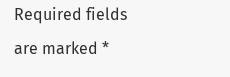Required fields are marked *